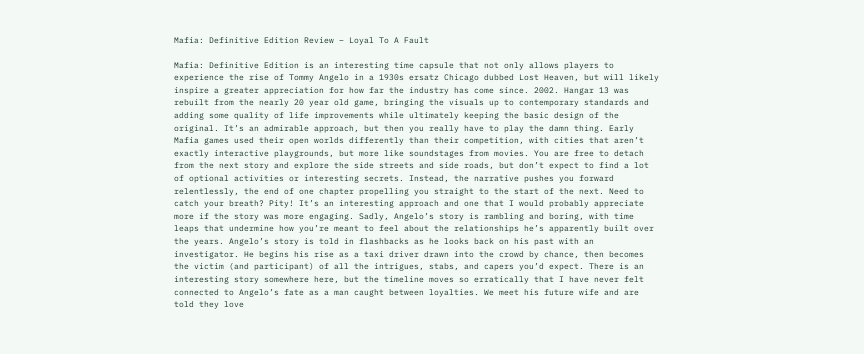Mafia: Definitive Edition Review – Loyal To A Fault

Mafia: Definitive Edition is an interesting time capsule that not only allows players to experience the rise of Tommy Angelo in a 1930s ersatz Chicago dubbed Lost Heaven, but will likely inspire a greater appreciation for how far the industry has come since. 2002. Hangar 13 was rebuilt from the nearly 20 year old game, bringing the visuals up to contemporary standards and adding some quality of life improvements while ultimately keeping the basic design of the original. It’s an admirable approach, but then you really have to play the damn thing. Early Mafia games used their open worlds differently than their competition, with cities that aren’t exactly interactive playgrounds, but more like soundstages from movies. You are free to detach from the next story and explore the side streets and side roads, but don’t expect to find a lot of optional activities or interesting secrets. Instead, the narrative pushes you forward relentlessly, the end of one chapter propelling you straight to the start of the next. Need to catch your breath? Pity! It’s an interesting approach and one that I would probably appreciate more if the story was more engaging. Sadly, Angelo’s story is rambling and boring, with time leaps that undermine how you’re meant to feel about the relationships he’s apparently built over the years. Angelo’s story is told in flashbacks as he looks back on his past with an investigator. He begins his rise as a taxi driver drawn into the crowd by chance, then becomes the victim (and participant) of all the intrigues, stabs, and capers you’d expect. There is an interesting story somewhere here, but the timeline moves so erratically that I have never felt connected to Angelo’s fate as a man caught between loyalties. We meet his future wife and are told they love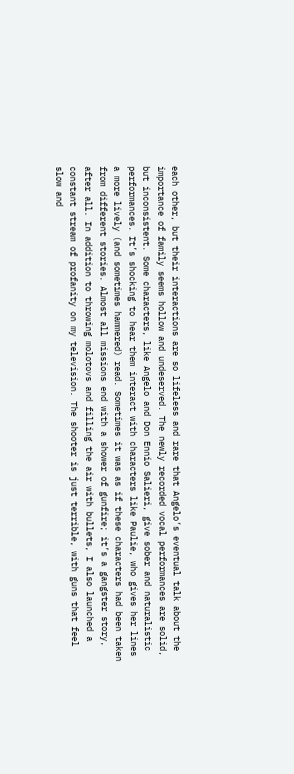each other, but their interactions are so lifeless and rare that Angelo’s eventual talk about the importance of family seems hollow and undeserved. The newly recorded vocal performances are solid, but inconsistent. Some characters, like Angelo and Don Ennio Salieri, give sober and naturalistic performances. It’s shocking to hear them interact with characters like Paulie, who gives her lines a more lively (and sometimes hammered) read. Sometimes it was as if these characters had been taken from different stories. Almost all missions end with a shower of gunfire; it’s a gangster story, after all. In addition to throwing molotovs and filling the air with bullets, I also launched a constant stream of profanity on my television. The shooter is just terrible, with guns that feel slow and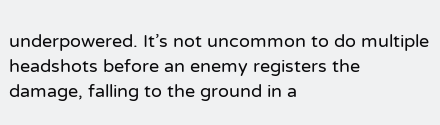underpowered. It’s not uncommon to do multiple headshots before an enemy registers the damage, falling to the ground in a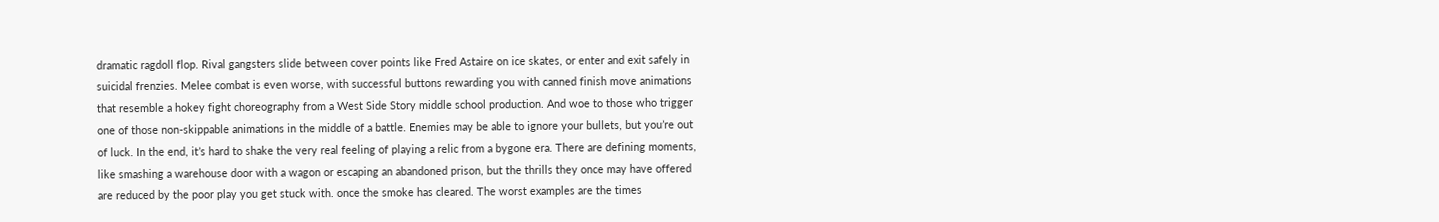dramatic ragdoll flop. Rival gangsters slide between cover points like Fred Astaire on ice skates, or enter and exit safely in suicidal frenzies. Melee combat is even worse, with successful buttons rewarding you with canned finish move animations that resemble a hokey fight choreography from a West Side Story middle school production. And woe to those who trigger one of those non-skippable animations in the middle of a battle. Enemies may be able to ignore your bullets, but you’re out of luck. In the end, it’s hard to shake the very real feeling of playing a relic from a bygone era. There are defining moments, like smashing a warehouse door with a wagon or escaping an abandoned prison, but the thrills they once may have offered are reduced by the poor play you get stuck with. once the smoke has cleared. The worst examples are the times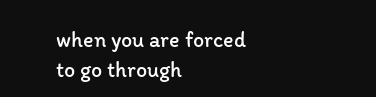when you are forced to go through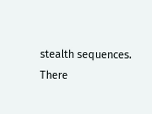stealth sequences. There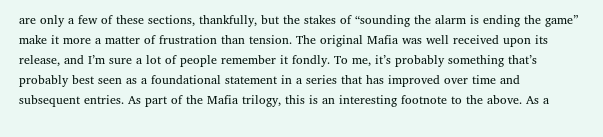are only a few of these sections, thankfully, but the stakes of “sounding the alarm is ending the game” make it more a matter of frustration than tension. The original Mafia was well received upon its release, and I’m sure a lot of people remember it fondly. To me, it’s probably something that’s probably best seen as a foundational statement in a series that has improved over time and subsequent entries. As part of the Mafia trilogy, this is an interesting footnote to the above. As a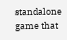standalone game that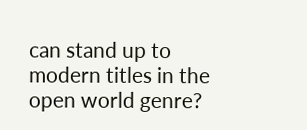can stand up to modern titles in the open world genre?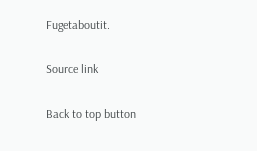Fugetaboutit.

Source link

Back to top button